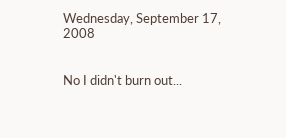Wednesday, September 17, 2008


No I didn't burn out...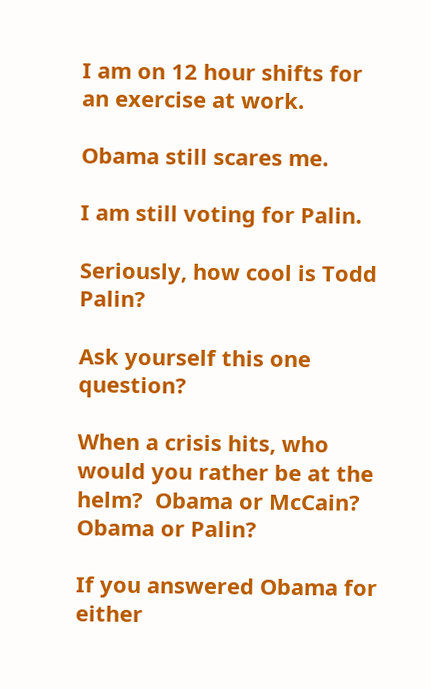I am on 12 hour shifts for an exercise at work.

Obama still scares me.

I am still voting for Palin.

Seriously, how cool is Todd Palin?

Ask yourself this one question?

When a crisis hits, who would you rather be at the helm?  Obama or McCain?  Obama or Palin?

If you answered Obama for either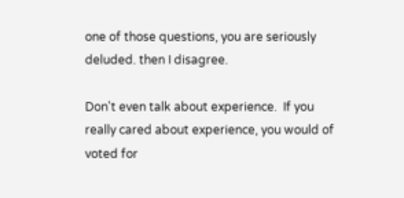one of those questions, you are seriously deluded. then I disagree.

Don't even talk about experience.  If you really cared about experience, you would of voted for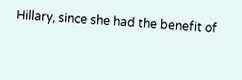Hillary, since she had the benefit of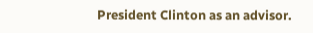President Clinton as an advisor.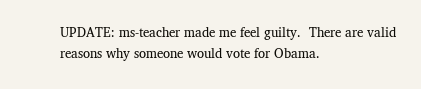UPDATE: ms-teacher made me feel guilty.  There are valid reasons why someone would vote for Obama.